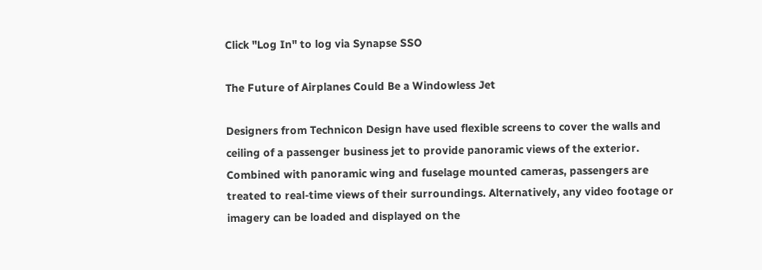Click "Log In" to log via Synapse SSO

The Future of Airplanes Could Be a Windowless Jet

Designers from Technicon Design have used flexible screens to cover the walls and ceiling of a passenger business jet to provide panoramic views of the exterior. Combined with panoramic wing and fuselage mounted cameras, passengers are treated to real-time views of their surroundings. Alternatively, any video footage or imagery can be loaded and displayed on the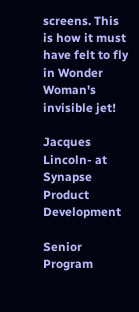screens. This is how it must have felt to fly in Wonder Woman's invisible jet!

Jacques Lincoln- at Synapse Product Development

Senior Program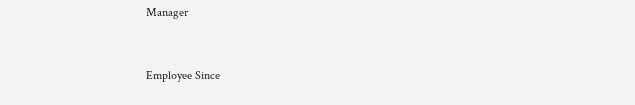Manager


Employee Since